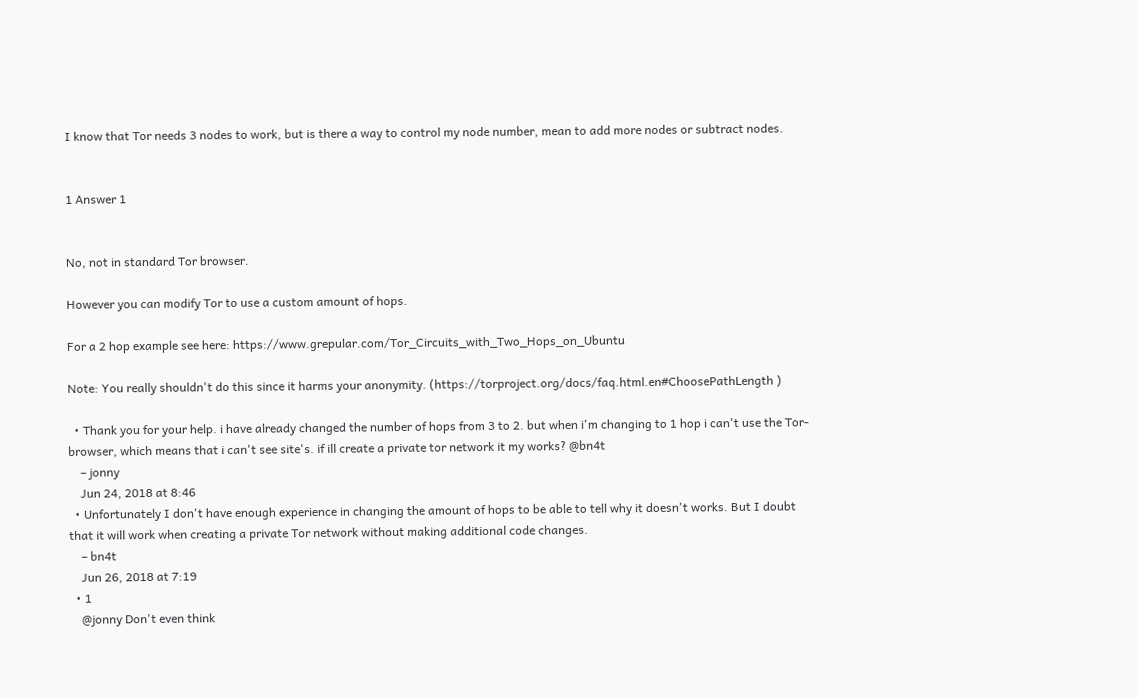I know that Tor needs 3 nodes to work, but is there a way to control my node number, mean to add more nodes or subtract nodes.


1 Answer 1


No, not in standard Tor browser.

However you can modify Tor to use a custom amount of hops.

For a 2 hop example see here: https://www.grepular.com/Tor_Circuits_with_Two_Hops_on_Ubuntu

Note: You really shouldn't do this since it harms your anonymity. (https://torproject.org/docs/faq.html.en#ChoosePathLength )

  • Thank you for your help. i have already changed the number of hops from 3 to 2. but when i'm changing to 1 hop i can't use the Tor-browser, which means that i can't see site's. if ill create a private tor network it my works? @bn4t
    – jonny
    Jun 24, 2018 at 8:46
  • Unfortunately I don't have enough experience in changing the amount of hops to be able to tell why it doesn't works. But I doubt that it will work when creating a private Tor network without making additional code changes.
    – bn4t
    Jun 26, 2018 at 7:19
  • 1
    @jonny Don't even think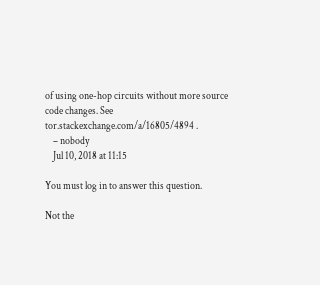of using one-hop circuits without more source code changes. See tor.stackexchange.com/a/16805/4894 .
    – nobody
    Jul 10, 2018 at 11:15

You must log in to answer this question.

Not the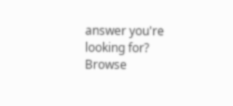answer you're looking for? Browse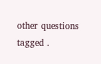other questions tagged .